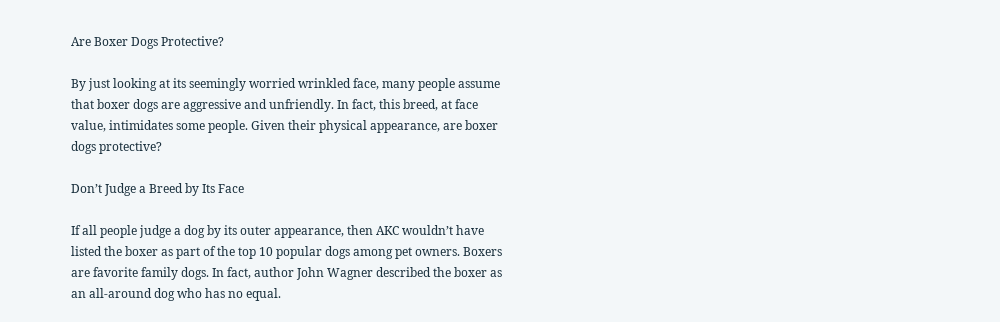Are Boxer Dogs Protective?

By just looking at its seemingly worried wrinkled face, many people assume that boxer dogs are aggressive and unfriendly. In fact, this breed, at face value, intimidates some people. Given their physical appearance, are boxer dogs protective?

Don’t Judge a Breed by Its Face

If all people judge a dog by its outer appearance, then AKC wouldn’t have listed the boxer as part of the top 10 popular dogs among pet owners. Boxers are favorite family dogs. In fact, author John Wagner described the boxer as an all-around dog who has no equal.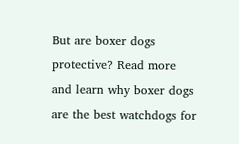But are boxer dogs protective? Read more and learn why boxer dogs are the best watchdogs for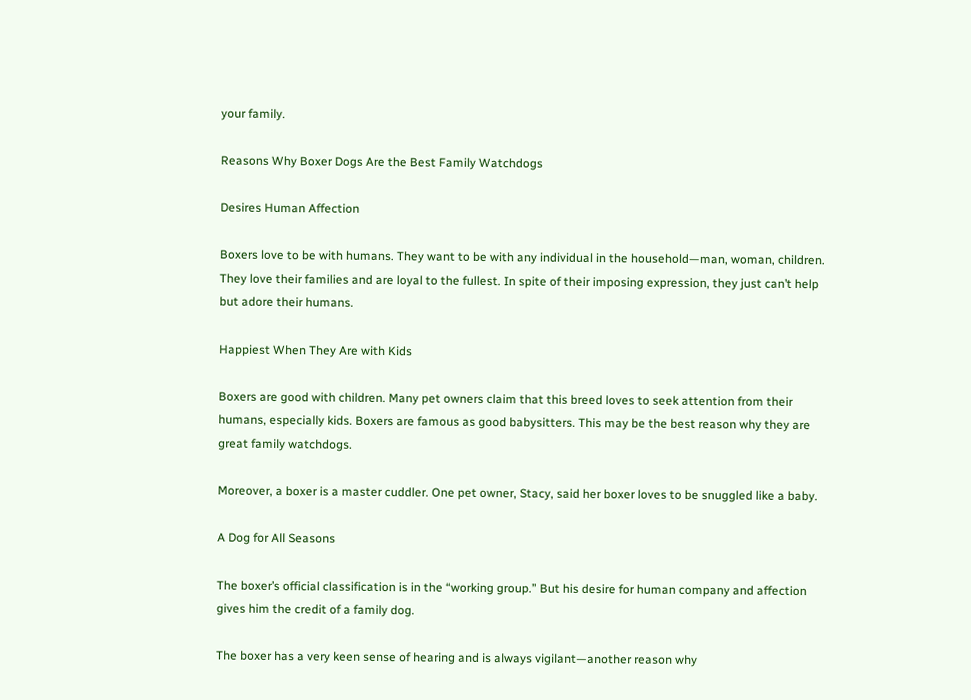your family.

Reasons Why Boxer Dogs Are the Best Family Watchdogs

Desires Human Affection

Boxers love to be with humans. They want to be with any individual in the household—man, woman, children. They love their families and are loyal to the fullest. In spite of their imposing expression, they just can’t help but adore their humans.

Happiest When They Are with Kids

Boxers are good with children. Many pet owners claim that this breed loves to seek attention from their humans, especially kids. Boxers are famous as good babysitters. This may be the best reason why they are great family watchdogs.

Moreover, a boxer is a master cuddler. One pet owner, Stacy, said her boxer loves to be snuggled like a baby.

A Dog for All Seasons

The boxer’s official classification is in the “working group.” But his desire for human company and affection gives him the credit of a family dog.

The boxer has a very keen sense of hearing and is always vigilant—another reason why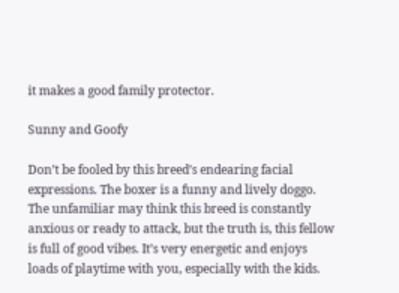it makes a good family protector.

Sunny and Goofy

Don’t be fooled by this breed’s endearing facial expressions. The boxer is a funny and lively doggo. The unfamiliar may think this breed is constantly anxious or ready to attack, but the truth is, this fellow is full of good vibes. It’s very energetic and enjoys loads of playtime with you, especially with the kids.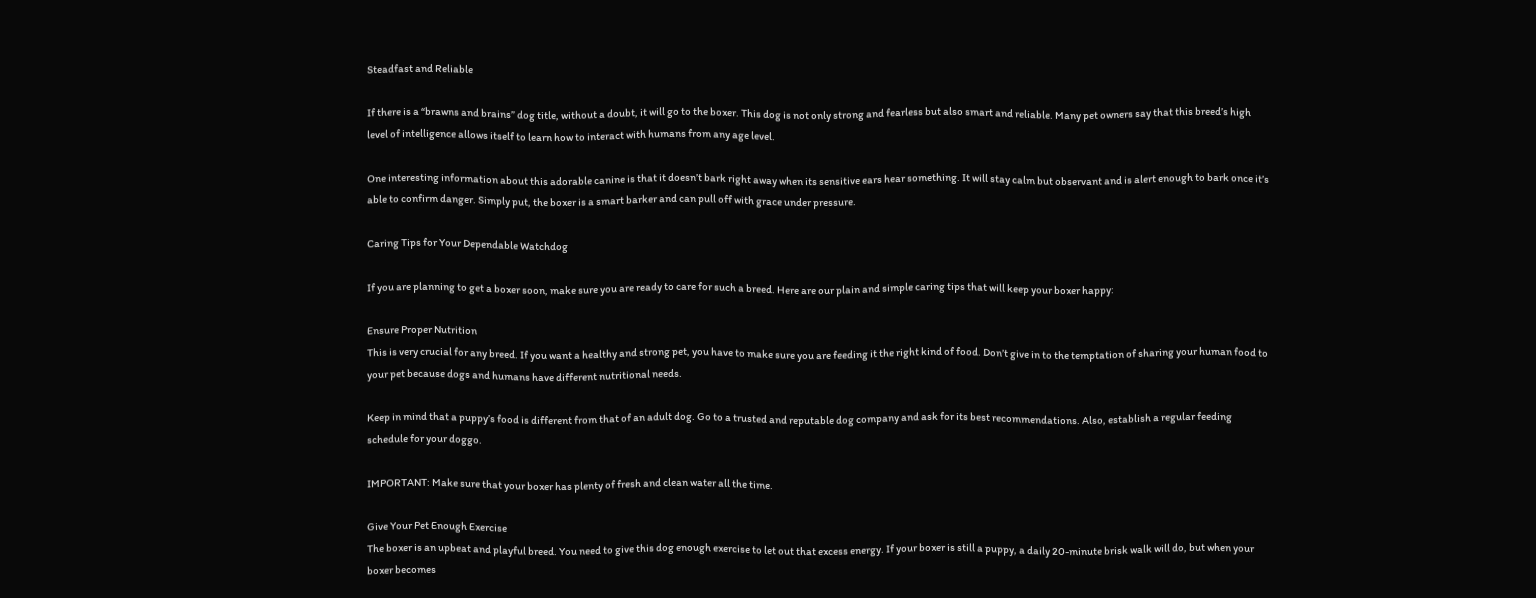Steadfast and Reliable

If there is a “brawns and brains” dog title, without a doubt, it will go to the boxer. This dog is not only strong and fearless but also smart and reliable. Many pet owners say that this breed’s high level of intelligence allows itself to learn how to interact with humans from any age level.

One interesting information about this adorable canine is that it doesn’t bark right away when its sensitive ears hear something. It will stay calm but observant and is alert enough to bark once it’s able to confirm danger. Simply put, the boxer is a smart barker and can pull off with grace under pressure.

Caring Tips for Your Dependable Watchdog

If you are planning to get a boxer soon, make sure you are ready to care for such a breed. Here are our plain and simple caring tips that will keep your boxer happy:

Ensure Proper Nutrition
This is very crucial for any breed. If you want a healthy and strong pet, you have to make sure you are feeding it the right kind of food. Don’t give in to the temptation of sharing your human food to your pet because dogs and humans have different nutritional needs.

Keep in mind that a puppy’s food is different from that of an adult dog. Go to a trusted and reputable dog company and ask for its best recommendations. Also, establish a regular feeding schedule for your doggo.

IMPORTANT: Make sure that your boxer has plenty of fresh and clean water all the time.

Give Your Pet Enough Exercise
The boxer is an upbeat and playful breed. You need to give this dog enough exercise to let out that excess energy. If your boxer is still a puppy, a daily 20-minute brisk walk will do, but when your boxer becomes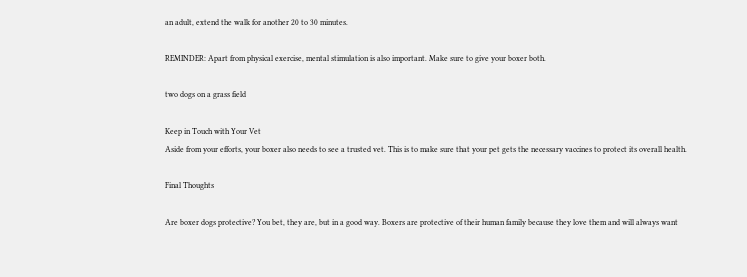an adult, extend the walk for another 20 to 30 minutes.

REMINDER: Apart from physical exercise, mental stimulation is also important. Make sure to give your boxer both.

two dogs on a grass field

Keep in Touch with Your Vet
Aside from your efforts, your boxer also needs to see a trusted vet. This is to make sure that your pet gets the necessary vaccines to protect its overall health.

Final Thoughts

Are boxer dogs protective? You bet, they are, but in a good way. Boxers are protective of their human family because they love them and will always want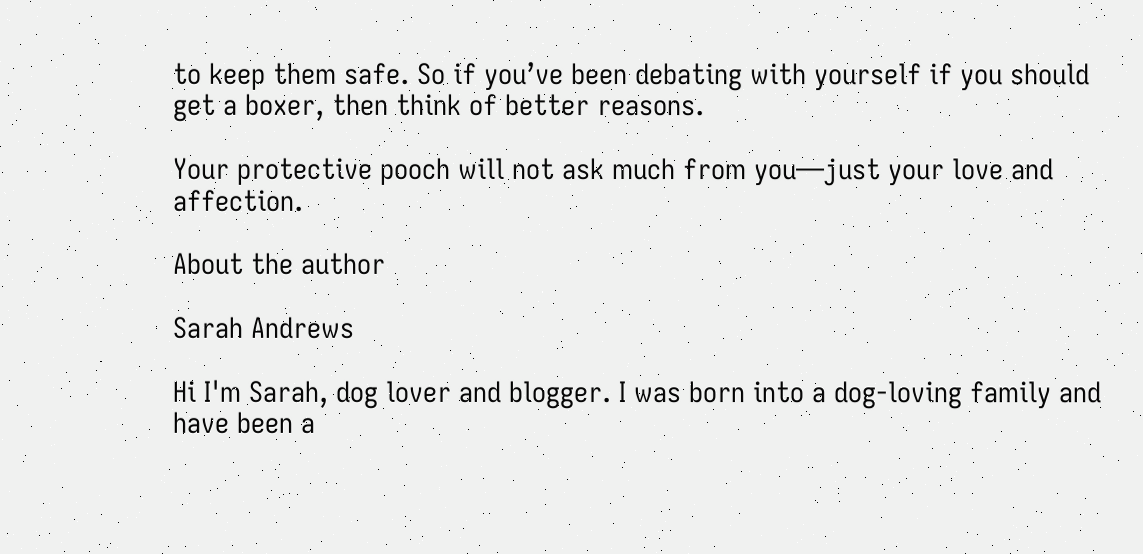to keep them safe. So if you’ve been debating with yourself if you should get a boxer, then think of better reasons.

Your protective pooch will not ask much from you—just your love and affection.

About the author

Sarah Andrews

Hi I'm Sarah, dog lover and blogger. I was born into a dog-loving family and have been a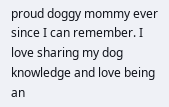proud doggy mommy ever since I can remember. I love sharing my dog knowledge and love being an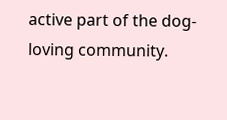active part of the dog-loving community.